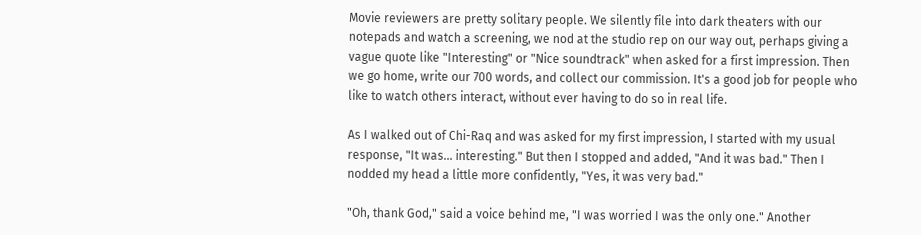Movie reviewers are pretty solitary people. We silently file into dark theaters with our notepads and watch a screening, we nod at the studio rep on our way out, perhaps giving a vague quote like "Interesting" or "Nice soundtrack" when asked for a first impression. Then we go home, write our 700 words, and collect our commission. It's a good job for people who like to watch others interact, without ever having to do so in real life.

As I walked out of Chi-Raq and was asked for my first impression, I started with my usual response, "It was... interesting." But then I stopped and added, "And it was bad." Then I nodded my head a little more confidently, "Yes, it was very bad."

"Oh, thank God," said a voice behind me, "I was worried I was the only one." Another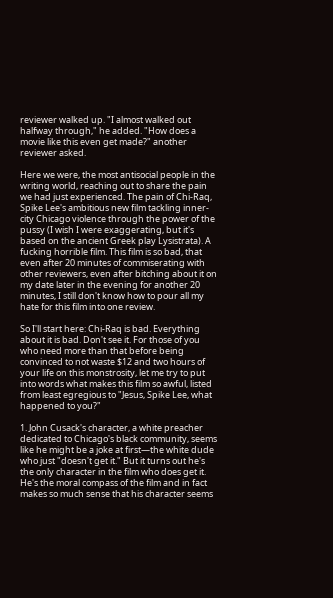reviewer walked up. "I almost walked out halfway through," he added. "How does a movie like this even get made?" another reviewer asked.

Here we were, the most antisocial people in the writing world, reaching out to share the pain we had just experienced. The pain of Chi-Raq, Spike Lee's ambitious new film tackling inner-city Chicago violence through the power of the pussy (I wish I were exaggerating, but it's based on the ancient Greek play Lysistrata). A fucking horrible film. This film is so bad, that even after 20 minutes of commiserating with other reviewers, even after bitching about it on my date later in the evening for another 20 minutes, I still don't know how to pour all my hate for this film into one review.

So I'll start here: Chi-Raq is bad. Everything about it is bad. Don't see it. For those of you who need more than that before being convinced to not waste $12 and two hours of your life on this monstrosity, let me try to put into words what makes this film so awful, listed from least egregious to "Jesus, Spike Lee, what happened to you?"

1. John Cusack's character, a white preacher dedicated to Chicago's black community, seems like he might be a joke at first—the white dude who just "doesn't get it." But it turns out he's the only character in the film who does get it. He's the moral compass of the film and in fact makes so much sense that his character seems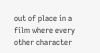out of place in a film where every other character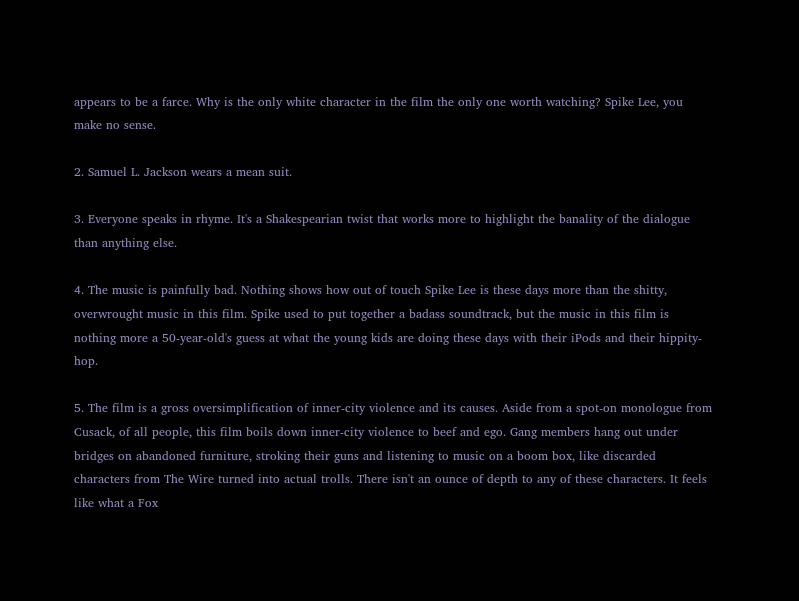appears to be a farce. Why is the only white character in the film the only one worth watching? Spike Lee, you make no sense.

2. Samuel L. Jackson wears a mean suit.

3. Everyone speaks in rhyme. It's a Shakespearian twist that works more to highlight the banality of the dialogue than anything else.

4. The music is painfully bad. Nothing shows how out of touch Spike Lee is these days more than the shitty, overwrought music in this film. Spike used to put together a badass soundtrack, but the music in this film is nothing more a 50-year-old's guess at what the young kids are doing these days with their iPods and their hippity-hop.

5. The film is a gross oversimplification of inner-city violence and its causes. Aside from a spot-on monologue from Cusack, of all people, this film boils down inner-city violence to beef and ego. Gang members hang out under bridges on abandoned furniture, stroking their guns and listening to music on a boom box, like discarded characters from The Wire turned into actual trolls. There isn't an ounce of depth to any of these characters. It feels like what a Fox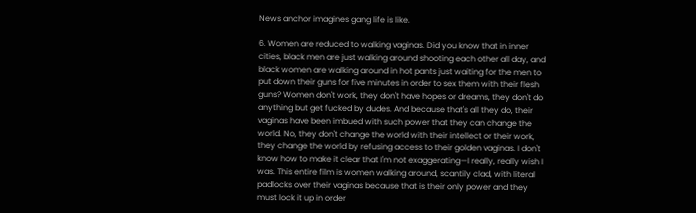News anchor imagines gang life is like.

6. Women are reduced to walking vaginas. Did you know that in inner cities, black men are just walking around shooting each other all day, and black women are walking around in hot pants just waiting for the men to put down their guns for five minutes in order to sex them with their flesh guns? Women don't work, they don't have hopes or dreams, they don't do anything but get fucked by dudes. And because that's all they do, their vaginas have been imbued with such power that they can change the world. No, they don't change the world with their intellect or their work, they change the world by refusing access to their golden vaginas. I don't know how to make it clear that I'm not exaggerating—I really, really wish I was. This entire film is women walking around, scantily clad, with literal padlocks over their vaginas because that is their only power and they must lock it up in order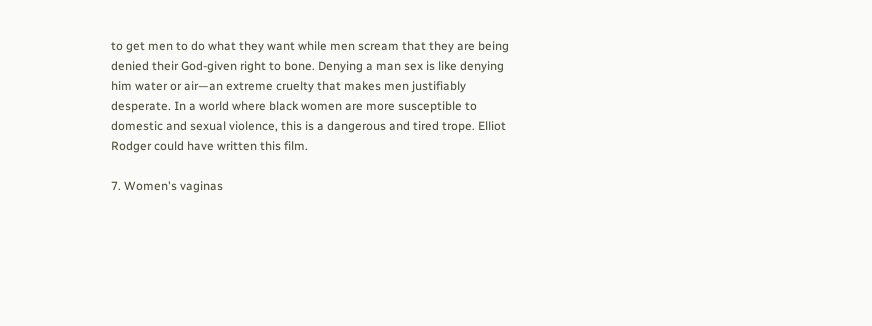to get men to do what they want while men scream that they are being denied their God-given right to bone. Denying a man sex is like denying him water or air—an extreme cruelty that makes men justifiably desperate. In a world where black women are more susceptible to domestic and sexual violence, this is a dangerous and tired trope. Elliot Rodger could have written this film.

7. Women's vaginas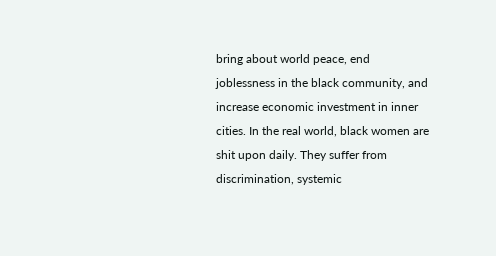bring about world peace, end joblessness in the black community, and increase economic investment in inner cities. In the real world, black women are shit upon daily. They suffer from discrimination, systemic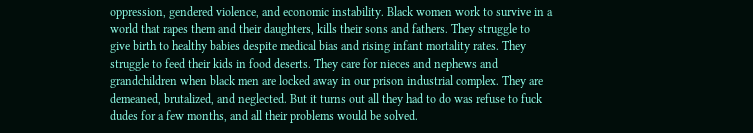oppression, gendered violence, and economic instability. Black women work to survive in a world that rapes them and their daughters, kills their sons and fathers. They struggle to give birth to healthy babies despite medical bias and rising infant mortality rates. They struggle to feed their kids in food deserts. They care for nieces and nephews and grandchildren when black men are locked away in our prison industrial complex. They are demeaned, brutalized, and neglected. But it turns out all they had to do was refuse to fuck dudes for a few months, and all their problems would be solved.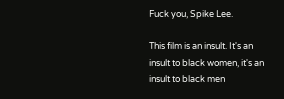Fuck you, Spike Lee.

This film is an insult. It's an insult to black women, it's an insult to black men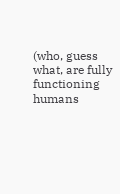(who, guess what, are fully functioning humans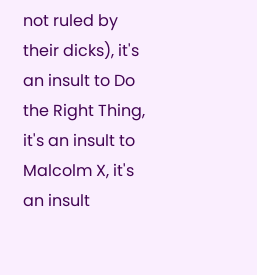not ruled by their dicks), it's an insult to Do the Right Thing, it's an insult to Malcolm X, it's an insult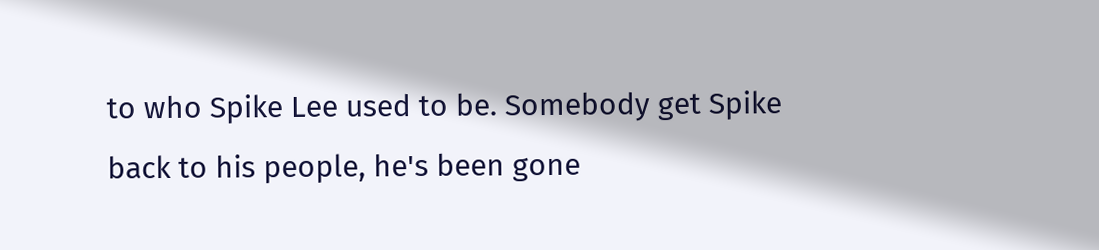to who Spike Lee used to be. Somebody get Spike back to his people, he's been gone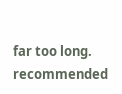far too long. recommended